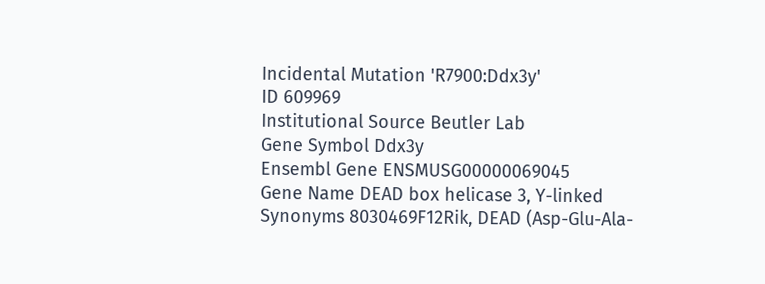Incidental Mutation 'R7900:Ddx3y'
ID 609969
Institutional Source Beutler Lab
Gene Symbol Ddx3y
Ensembl Gene ENSMUSG00000069045
Gene Name DEAD box helicase 3, Y-linked
Synonyms 8030469F12Rik, DEAD (Asp-Glu-Ala-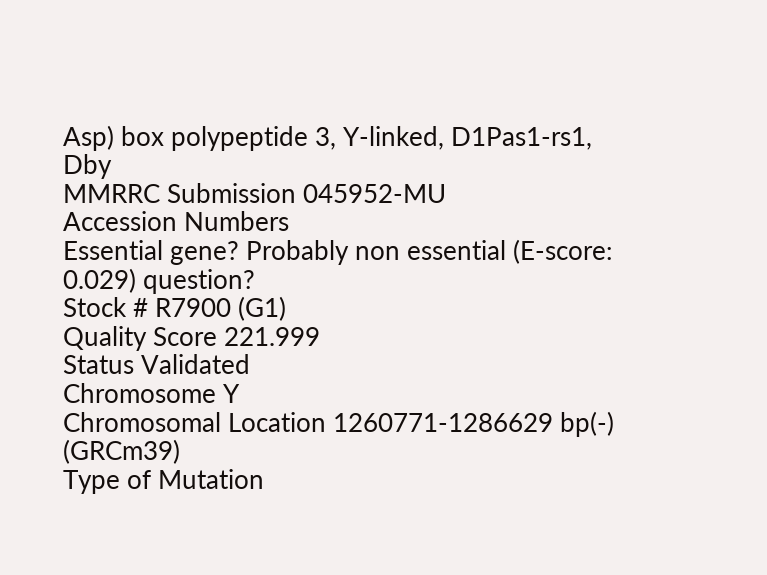Asp) box polypeptide 3, Y-linked, D1Pas1-rs1, Dby
MMRRC Submission 045952-MU
Accession Numbers
Essential gene? Probably non essential (E-score: 0.029) question?
Stock # R7900 (G1)
Quality Score 221.999
Status Validated
Chromosome Y
Chromosomal Location 1260771-1286629 bp(-) (GRCm39)
Type of Mutation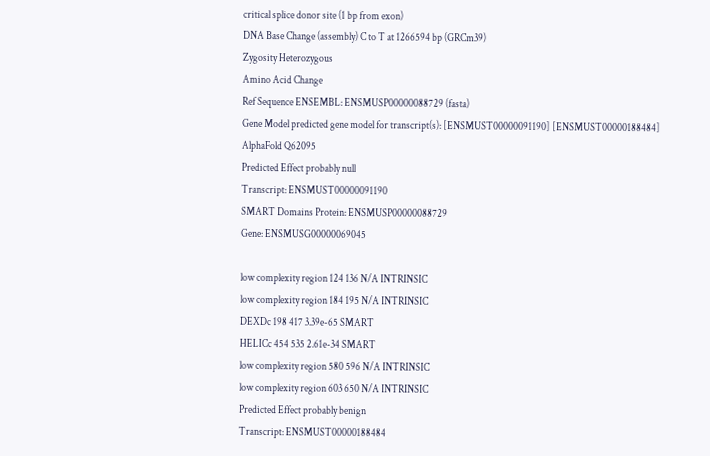critical splice donor site (1 bp from exon)
DNA Base Change (assembly) C to T at 1266594 bp (GRCm39)
Zygosity Heterozygous
Amino Acid Change
Ref Sequence ENSEMBL: ENSMUSP00000088729 (fasta)
Gene Model predicted gene model for transcript(s): [ENSMUST00000091190] [ENSMUST00000188484]
AlphaFold Q62095
Predicted Effect probably null
Transcript: ENSMUST00000091190
SMART Domains Protein: ENSMUSP00000088729
Gene: ENSMUSG00000069045

low complexity region 124 136 N/A INTRINSIC
low complexity region 184 195 N/A INTRINSIC
DEXDc 198 417 3.39e-65 SMART
HELICc 454 535 2.61e-34 SMART
low complexity region 580 596 N/A INTRINSIC
low complexity region 603 650 N/A INTRINSIC
Predicted Effect probably benign
Transcript: ENSMUST00000188484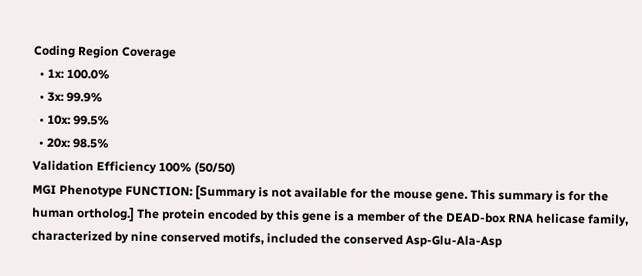Coding Region Coverage
  • 1x: 100.0%
  • 3x: 99.9%
  • 10x: 99.5%
  • 20x: 98.5%
Validation Efficiency 100% (50/50)
MGI Phenotype FUNCTION: [Summary is not available for the mouse gene. This summary is for the human ortholog.] The protein encoded by this gene is a member of the DEAD-box RNA helicase family, characterized by nine conserved motifs, included the conserved Asp-Glu-Ala-Asp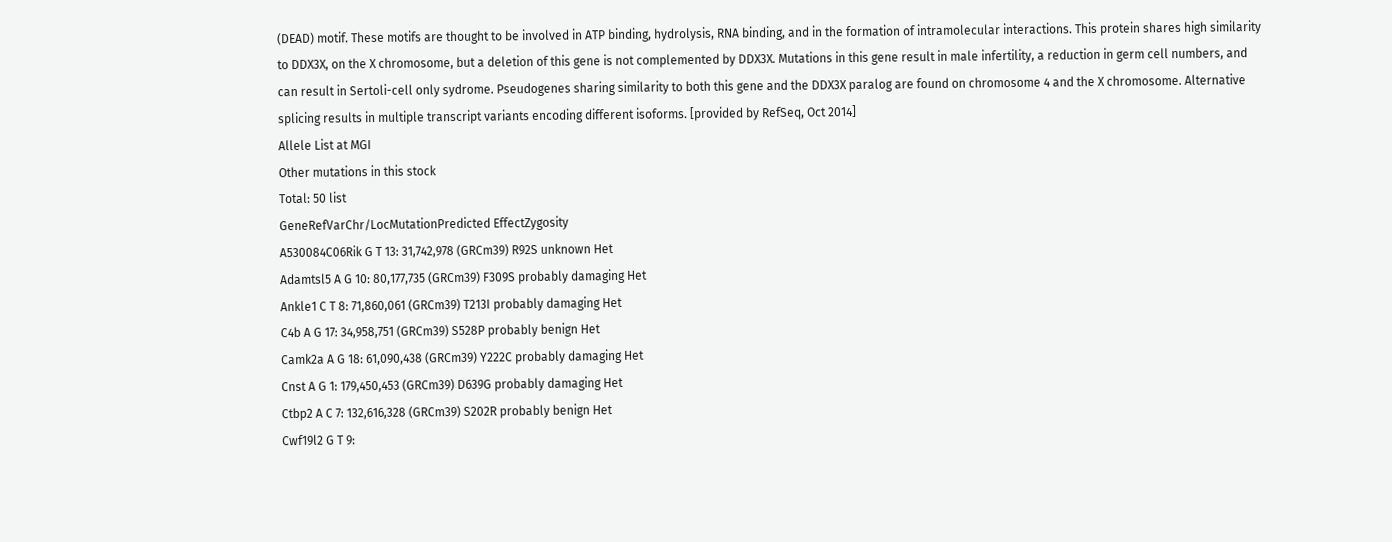(DEAD) motif. These motifs are thought to be involved in ATP binding, hydrolysis, RNA binding, and in the formation of intramolecular interactions. This protein shares high similarity to DDX3X, on the X chromosome, but a deletion of this gene is not complemented by DDX3X. Mutations in this gene result in male infertility, a reduction in germ cell numbers, and can result in Sertoli-cell only sydrome. Pseudogenes sharing similarity to both this gene and the DDX3X paralog are found on chromosome 4 and the X chromosome. Alternative splicing results in multiple transcript variants encoding different isoforms. [provided by RefSeq, Oct 2014]
Allele List at MGI
Other mutations in this stock
Total: 50 list
GeneRefVarChr/LocMutationPredicted EffectZygosity
A530084C06Rik G T 13: 31,742,978 (GRCm39) R92S unknown Het
Adamtsl5 A G 10: 80,177,735 (GRCm39) F309S probably damaging Het
Ankle1 C T 8: 71,860,061 (GRCm39) T213I probably damaging Het
C4b A G 17: 34,958,751 (GRCm39) S528P probably benign Het
Camk2a A G 18: 61,090,438 (GRCm39) Y222C probably damaging Het
Cnst A G 1: 179,450,453 (GRCm39) D639G probably damaging Het
Ctbp2 A C 7: 132,616,328 (GRCm39) S202R probably benign Het
Cwf19l2 G T 9: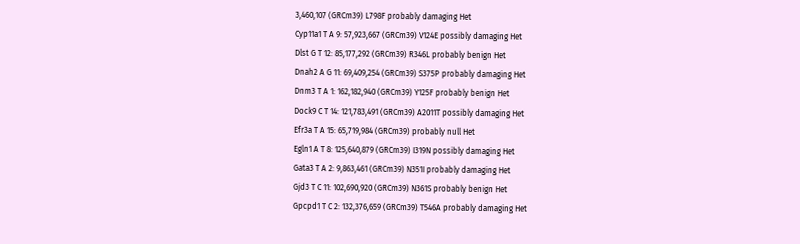3,460,107 (GRCm39) L798F probably damaging Het
Cyp11a1 T A 9: 57,923,667 (GRCm39) V124E possibly damaging Het
Dlst G T 12: 85,177,292 (GRCm39) R346L probably benign Het
Dnah2 A G 11: 69,409,254 (GRCm39) S375P probably damaging Het
Dnm3 T A 1: 162,182,940 (GRCm39) Y125F probably benign Het
Dock9 C T 14: 121,783,491 (GRCm39) A2011T possibly damaging Het
Efr3a T A 15: 65,719,984 (GRCm39) probably null Het
Egln1 A T 8: 125,640,879 (GRCm39) I319N possibly damaging Het
Gata3 T A 2: 9,863,461 (GRCm39) N351I probably damaging Het
Gjd3 T C 11: 102,690,920 (GRCm39) N361S probably benign Het
Gpcpd1 T C 2: 132,376,659 (GRCm39) T546A probably damaging Het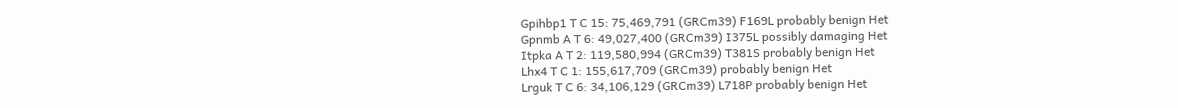Gpihbp1 T C 15: 75,469,791 (GRCm39) F169L probably benign Het
Gpnmb A T 6: 49,027,400 (GRCm39) I375L possibly damaging Het
Itpka A T 2: 119,580,994 (GRCm39) T381S probably benign Het
Lhx4 T C 1: 155,617,709 (GRCm39) probably benign Het
Lrguk T C 6: 34,106,129 (GRCm39) L718P probably benign Het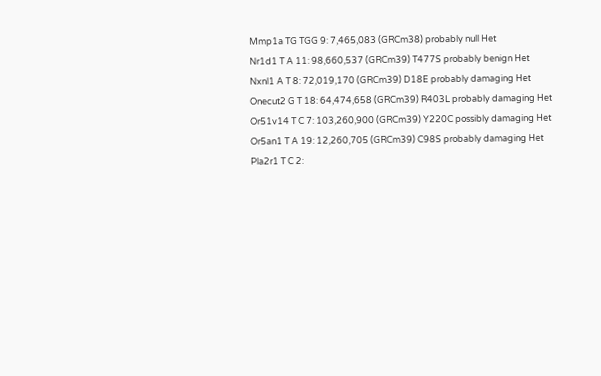Mmp1a TG TGG 9: 7,465,083 (GRCm38) probably null Het
Nr1d1 T A 11: 98,660,537 (GRCm39) T477S probably benign Het
Nxnl1 A T 8: 72,019,170 (GRCm39) D18E probably damaging Het
Onecut2 G T 18: 64,474,658 (GRCm39) R403L probably damaging Het
Or51v14 T C 7: 103,260,900 (GRCm39) Y220C possibly damaging Het
Or5an1 T A 19: 12,260,705 (GRCm39) C98S probably damaging Het
Pla2r1 T C 2: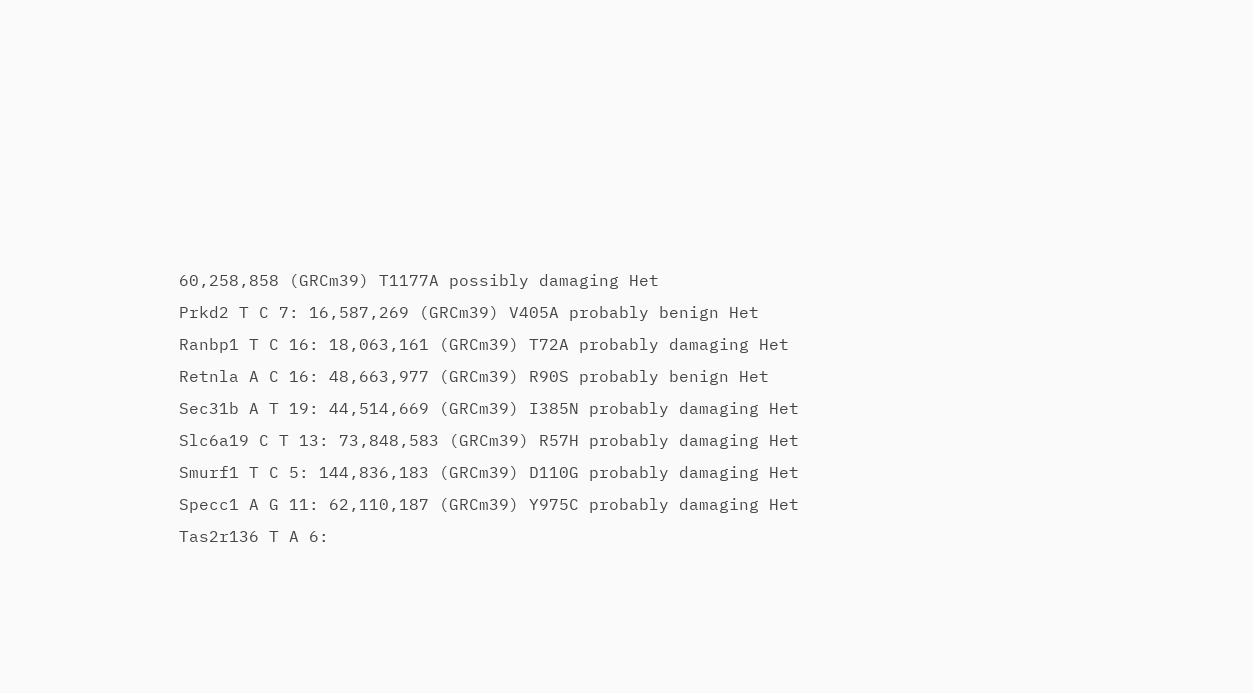60,258,858 (GRCm39) T1177A possibly damaging Het
Prkd2 T C 7: 16,587,269 (GRCm39) V405A probably benign Het
Ranbp1 T C 16: 18,063,161 (GRCm39) T72A probably damaging Het
Retnla A C 16: 48,663,977 (GRCm39) R90S probably benign Het
Sec31b A T 19: 44,514,669 (GRCm39) I385N probably damaging Het
Slc6a19 C T 13: 73,848,583 (GRCm39) R57H probably damaging Het
Smurf1 T C 5: 144,836,183 (GRCm39) D110G probably damaging Het
Specc1 A G 11: 62,110,187 (GRCm39) Y975C probably damaging Het
Tas2r136 T A 6: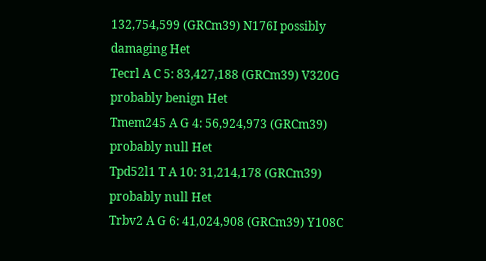132,754,599 (GRCm39) N176I possibly damaging Het
Tecrl A C 5: 83,427,188 (GRCm39) V320G probably benign Het
Tmem245 A G 4: 56,924,973 (GRCm39) probably null Het
Tpd52l1 T A 10: 31,214,178 (GRCm39) probably null Het
Trbv2 A G 6: 41,024,908 (GRCm39) Y108C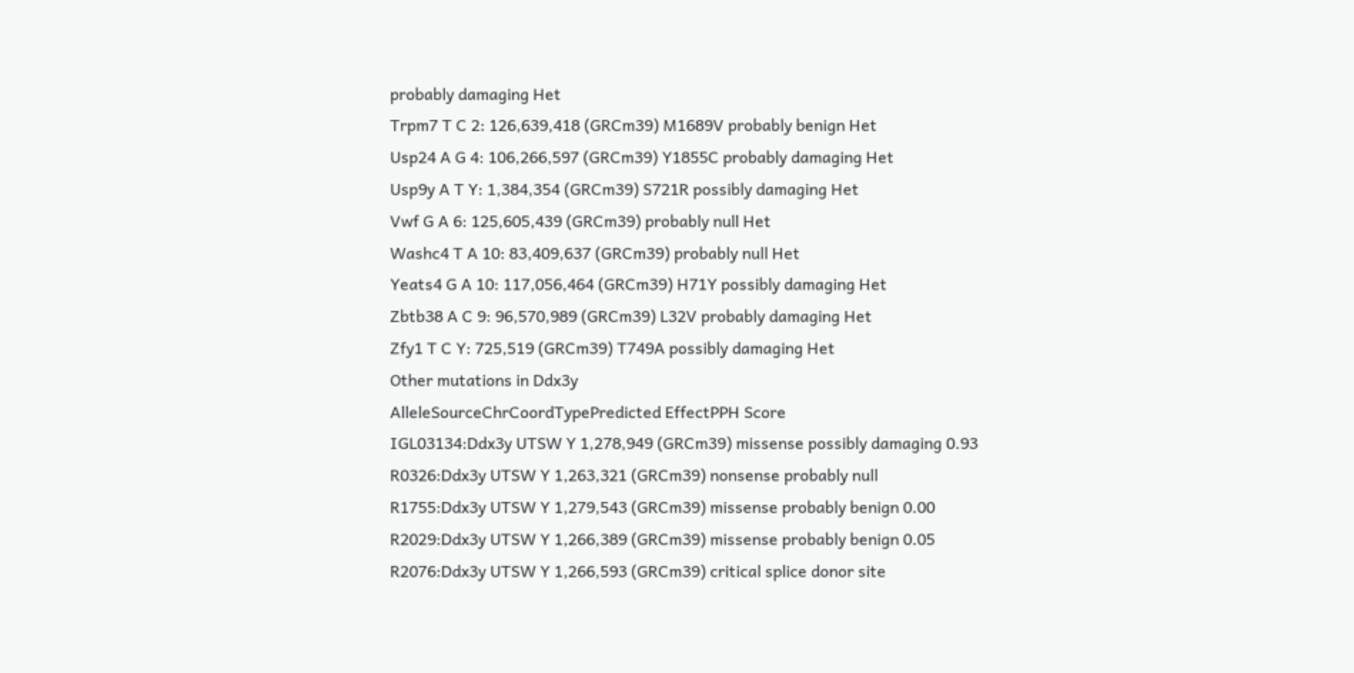probably damaging Het
Trpm7 T C 2: 126,639,418 (GRCm39) M1689V probably benign Het
Usp24 A G 4: 106,266,597 (GRCm39) Y1855C probably damaging Het
Usp9y A T Y: 1,384,354 (GRCm39) S721R possibly damaging Het
Vwf G A 6: 125,605,439 (GRCm39) probably null Het
Washc4 T A 10: 83,409,637 (GRCm39) probably null Het
Yeats4 G A 10: 117,056,464 (GRCm39) H71Y possibly damaging Het
Zbtb38 A C 9: 96,570,989 (GRCm39) L32V probably damaging Het
Zfy1 T C Y: 725,519 (GRCm39) T749A possibly damaging Het
Other mutations in Ddx3y
AlleleSourceChrCoordTypePredicted EffectPPH Score
IGL03134:Ddx3y UTSW Y 1,278,949 (GRCm39) missense possibly damaging 0.93
R0326:Ddx3y UTSW Y 1,263,321 (GRCm39) nonsense probably null
R1755:Ddx3y UTSW Y 1,279,543 (GRCm39) missense probably benign 0.00
R2029:Ddx3y UTSW Y 1,266,389 (GRCm39) missense probably benign 0.05
R2076:Ddx3y UTSW Y 1,266,593 (GRCm39) critical splice donor site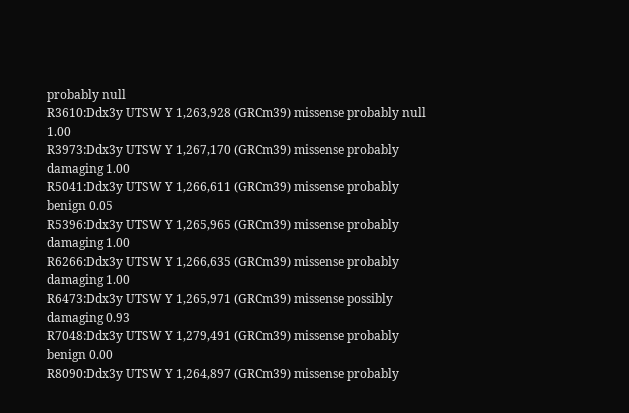probably null
R3610:Ddx3y UTSW Y 1,263,928 (GRCm39) missense probably null 1.00
R3973:Ddx3y UTSW Y 1,267,170 (GRCm39) missense probably damaging 1.00
R5041:Ddx3y UTSW Y 1,266,611 (GRCm39) missense probably benign 0.05
R5396:Ddx3y UTSW Y 1,265,965 (GRCm39) missense probably damaging 1.00
R6266:Ddx3y UTSW Y 1,266,635 (GRCm39) missense probably damaging 1.00
R6473:Ddx3y UTSW Y 1,265,971 (GRCm39) missense possibly damaging 0.93
R7048:Ddx3y UTSW Y 1,279,491 (GRCm39) missense probably benign 0.00
R8090:Ddx3y UTSW Y 1,264,897 (GRCm39) missense probably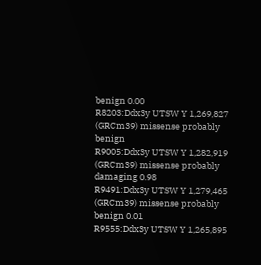benign 0.00
R8203:Ddx3y UTSW Y 1,269,827 (GRCm39) missense probably benign
R9005:Ddx3y UTSW Y 1,282,919 (GRCm39) missense probably damaging 0.98
R9491:Ddx3y UTSW Y 1,279,465 (GRCm39) missense probably benign 0.01
R9555:Ddx3y UTSW Y 1,265,895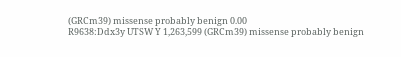(GRCm39) missense probably benign 0.00
R9638:Ddx3y UTSW Y 1,263,599 (GRCm39) missense probably benign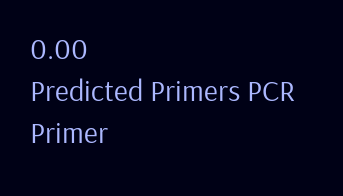0.00
Predicted Primers PCR Primer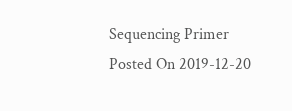Sequencing Primer
Posted On 2019-12-20